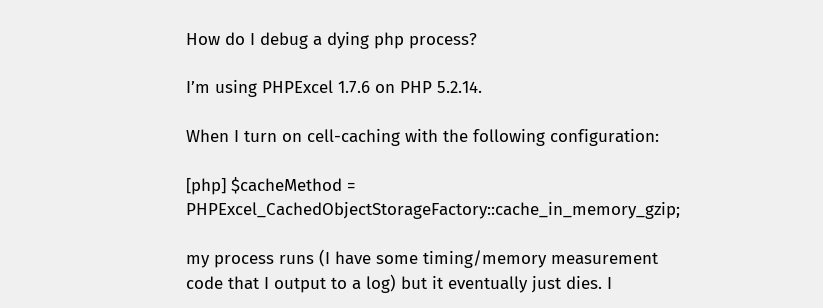How do I debug a dying php process?

I’m using PHPExcel 1.7.6 on PHP 5.2.14.

When I turn on cell-caching with the following configuration:

[php] $cacheMethod = PHPExcel_CachedObjectStorageFactory::cache_in_memory_gzip;

my process runs (I have some timing/memory measurement code that I output to a log) but it eventually just dies. I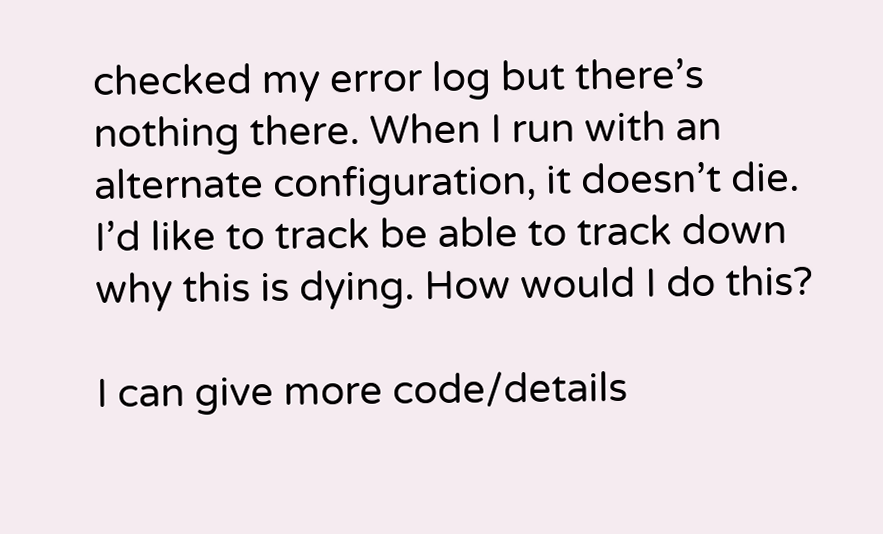checked my error log but there’s nothing there. When I run with an alternate configuration, it doesn’t die. I’d like to track be able to track down why this is dying. How would I do this?

I can give more code/details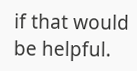if that would be helpful.